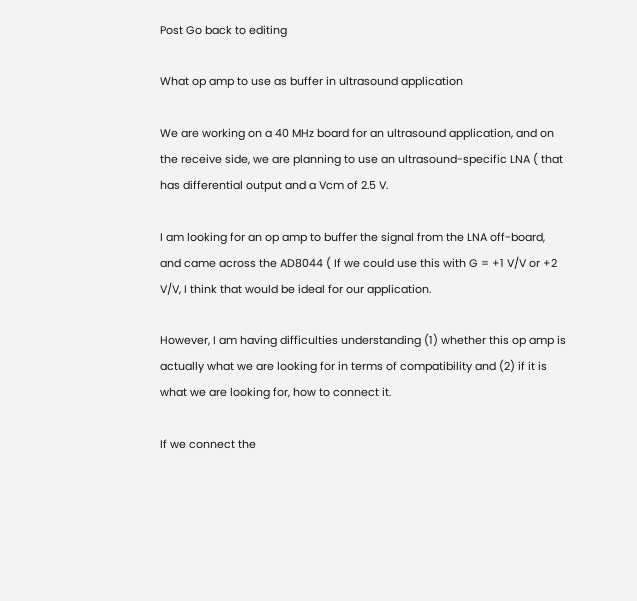Post Go back to editing

What op amp to use as buffer in ultrasound application

We are working on a 40 MHz board for an ultrasound application, and on the receive side, we are planning to use an ultrasound-specific LNA ( that has differential output and a Vcm of 2.5 V.

I am looking for an op amp to buffer the signal from the LNA off-board, and came across the AD8044 ( If we could use this with G = +1 V/V or +2 V/V, I think that would be ideal for our application.

However, I am having difficulties understanding (1) whether this op amp is actually what we are looking for in terms of compatibility and (2) if it is what we are looking for, how to connect it.

If we connect the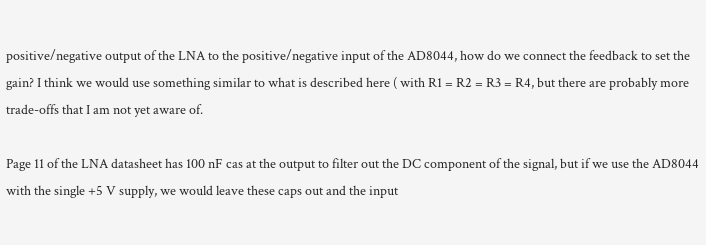positive/negative output of the LNA to the positive/negative input of the AD8044, how do we connect the feedback to set the gain? I think we would use something similar to what is described here ( with R1 = R2 = R3 = R4, but there are probably more trade-offs that I am not yet aware of.

Page 11 of the LNA datasheet has 100 nF cas at the output to filter out the DC component of the signal, but if we use the AD8044 with the single +5 V supply, we would leave these caps out and the input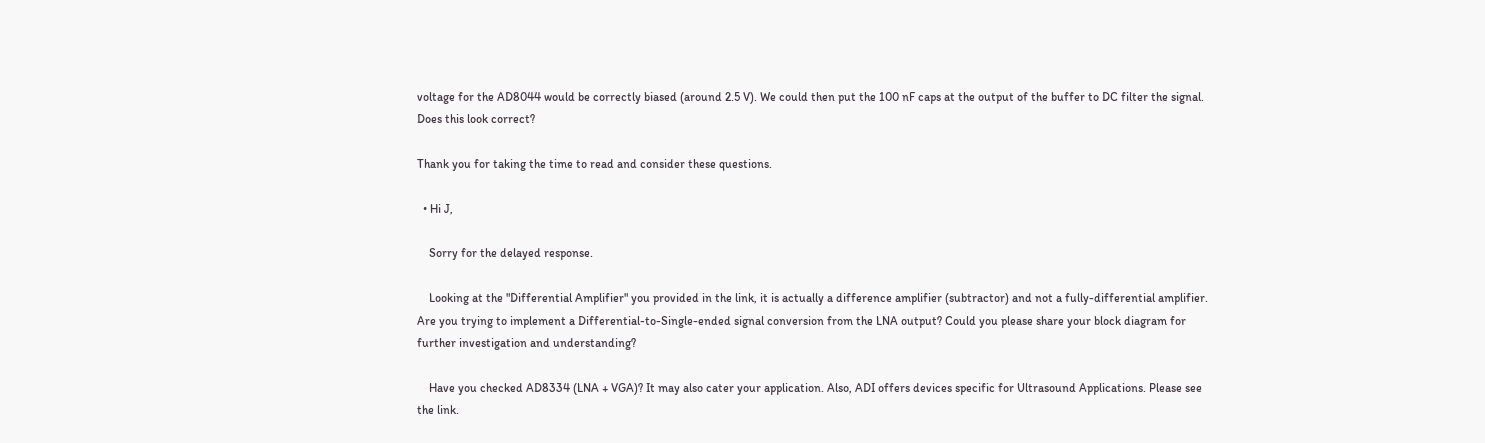voltage for the AD8044 would be correctly biased (around 2.5 V). We could then put the 100 nF caps at the output of the buffer to DC filter the signal. Does this look correct?

Thank you for taking the time to read and consider these questions.

  • Hi J,

    Sorry for the delayed response.

    Looking at the "Differential Amplifier" you provided in the link, it is actually a difference amplifier (subtractor) and not a fully-differential amplifier. Are you trying to implement a Differential-to-Single-ended signal conversion from the LNA output? Could you please share your block diagram for further investigation and understanding?

    Have you checked AD8334 (LNA + VGA)? It may also cater your application. Also, ADI offers devices specific for Ultrasound Applications. Please see the link.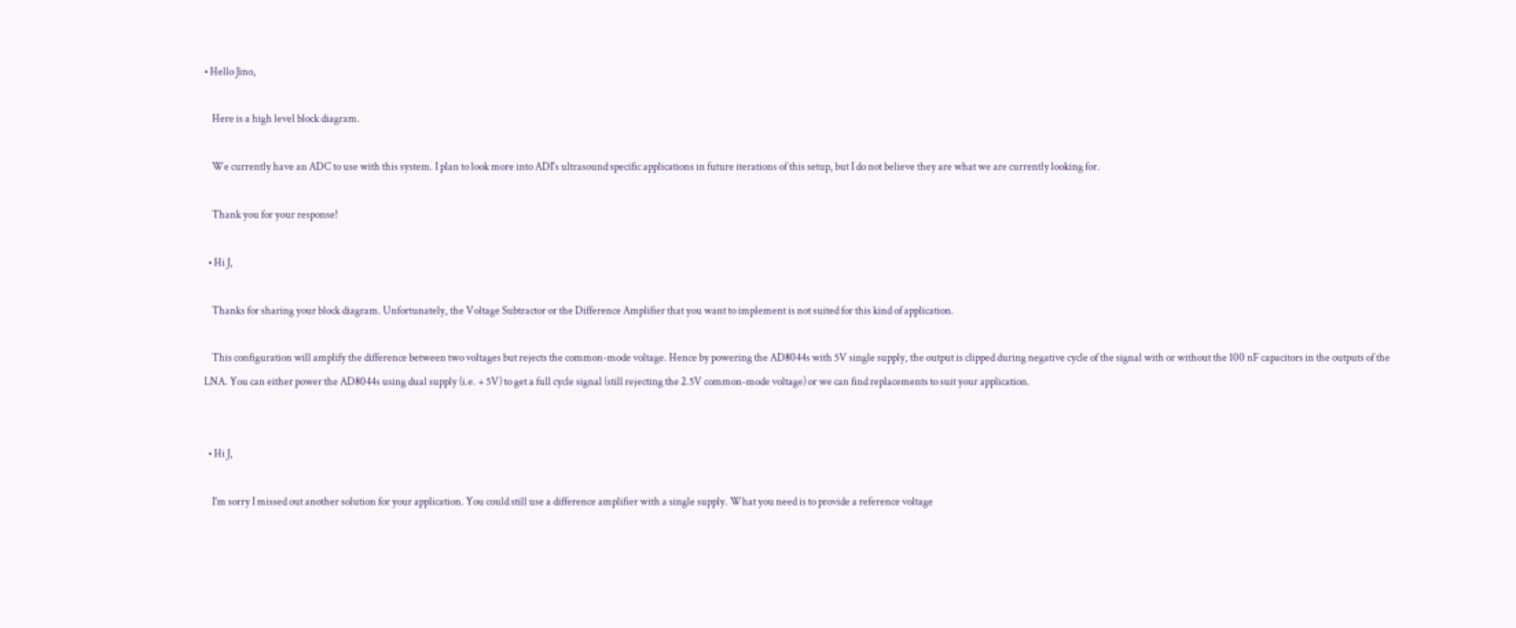• Hello Jino,

    Here is a high level block diagram.

    We currently have an ADC to use with this system. I plan to look more into ADI's ultrasound specific applications in future iterations of this setup, but I do not believe they are what we are currently looking for.

    Thank you for your response!

  • Hi J,

    Thanks for sharing your block diagram. Unfortunately, the Voltage Subtractor or the Difference Amplifier that you want to implement is not suited for this kind of application.

    This configuration will amplify the difference between two voltages but rejects the common-mode voltage. Hence by powering the AD8044s with 5V single supply, the output is clipped during negative cycle of the signal with or without the 100 nF capacitors in the outputs of the LNA. You can either power the AD8044s using dual supply (i.e. + 5V) to get a full cycle signal (still rejecting the 2.5V common-mode voltage) or we can find replacements to suit your application.


  • Hi J,

    I'm sorry I missed out another solution for your application. You could still use a difference amplifier with a single supply. What you need is to provide a reference voltage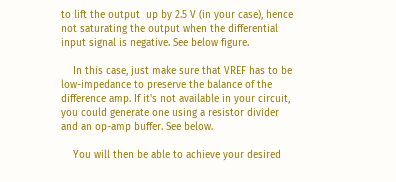to lift the output  up by 2.5 V (in your case), hence not saturating the output when the differential input signal is negative. See below figure.

    In this case, just make sure that VREF has to be low-impedance to preserve the balance of the difference amp. If it's not available in your circuit, you could generate one using a resistor divider and an op-amp buffer. See below.

    You will then be able to achieve your desired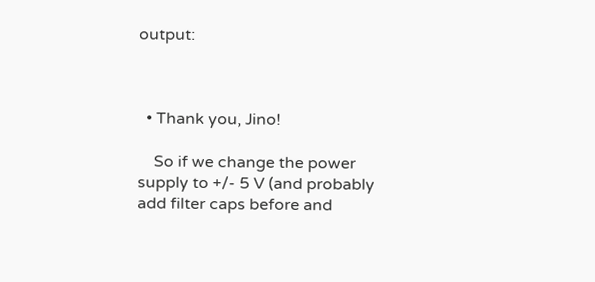output:



  • Thank you, Jino!

    So if we change the power supply to +/- 5 V (and probably add filter caps before and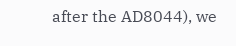after the AD8044), we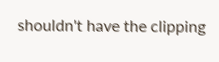shouldn't have the clipping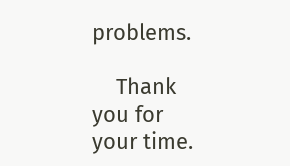problems.

    Thank you for your time.